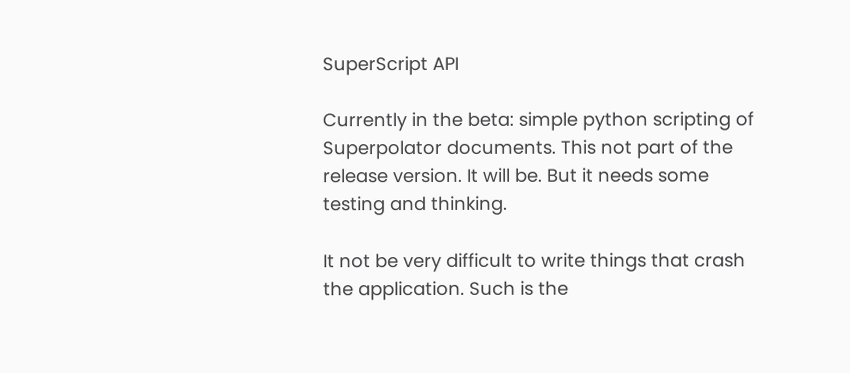SuperScript API

Currently in the beta: simple python scripting of Superpolator documents. This not part of the release version. It will be. But it needs some testing and thinking.

It not be very difficult to write things that crash the application. Such is the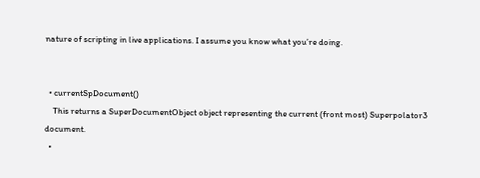nature of scripting in live applications. I assume you know what you’re doing.


  • currentSpDocument()
    This returns a SuperDocumentObject object representing the current (front most) Superpolator3 document.
  •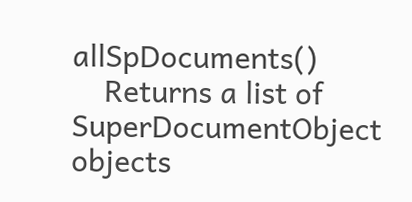allSpDocuments()
    Returns a list of SuperDocumentObject objects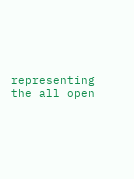representing the all open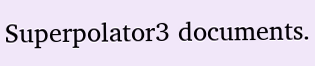Superpolator3 documents.